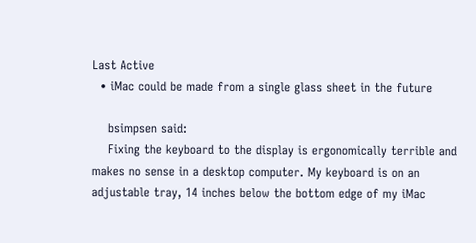Last Active
  • iMac could be made from a single glass sheet in the future

    bsimpsen said:
    Fixing the keyboard to the display is ergonomically terrible and makes no sense in a desktop computer. My keyboard is on an adjustable tray, 14 inches below the bottom edge of my iMac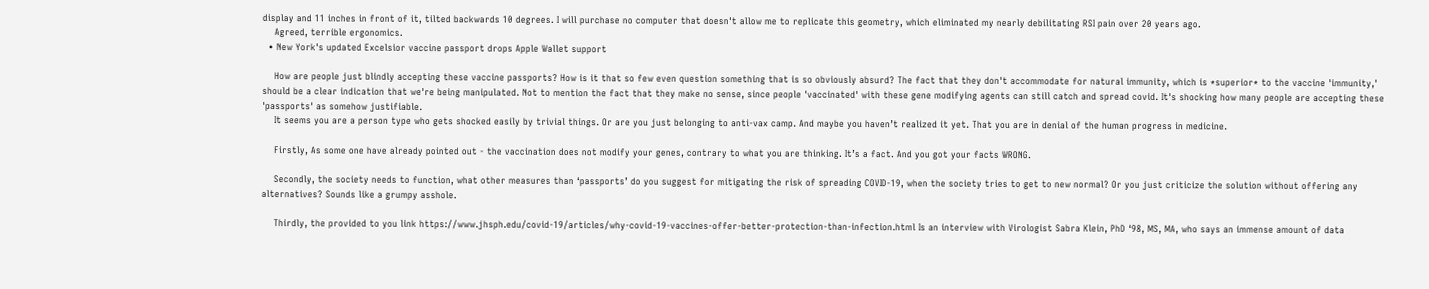display and 11 inches in front of it, tilted backwards 10 degrees. I will purchase no computer that doesn't allow me to replicate this geometry, which eliminated my nearly debilitating RSI pain over 20 years ago.
    Agreed, terrible ergonomics.
  • New York's updated Excelsior vaccine passport drops Apple Wallet support

    How are people just blindly accepting these vaccine passports? How is it that so few even question something that is so obviously absurd? The fact that they don't accommodate for natural immunity, which is *superior* to the vaccine 'immunity,' should be a clear indication that we're being manipulated. Not to mention the fact that they make no sense, since people 'vaccinated' with these gene modifying agents can still catch and spread covid. It's shocking how many people are accepting these 'passports' as somehow justifiable.
    It seems you are a person type who gets shocked easily by trivial things. Or are you just belonging to anti-vax camp. And maybe you haven’t realized it yet. That you are in denial of the human progress in medicine.

    Firstly, As some one have already pointed out - the vaccination does not modify your genes, contrary to what you are thinking. It’s a fact. And you got your facts WRONG.

    Secondly, the society needs to function, what other measures than ‘passports’ do you suggest for mitigating the risk of spreading COVID-19, when the society tries to get to new normal? Or you just criticize the solution without offering any alternatives? Sounds like a grumpy asshole.

    Thirdly, the provided to you link https://www.jhsph.edu/covid-19/articles/why-covid-19-vaccines-offer-better-protection-than-infection.html Is an interview with Virologist Sabra Klein, PhD ‘98, MS, MA, who says an immense amount of data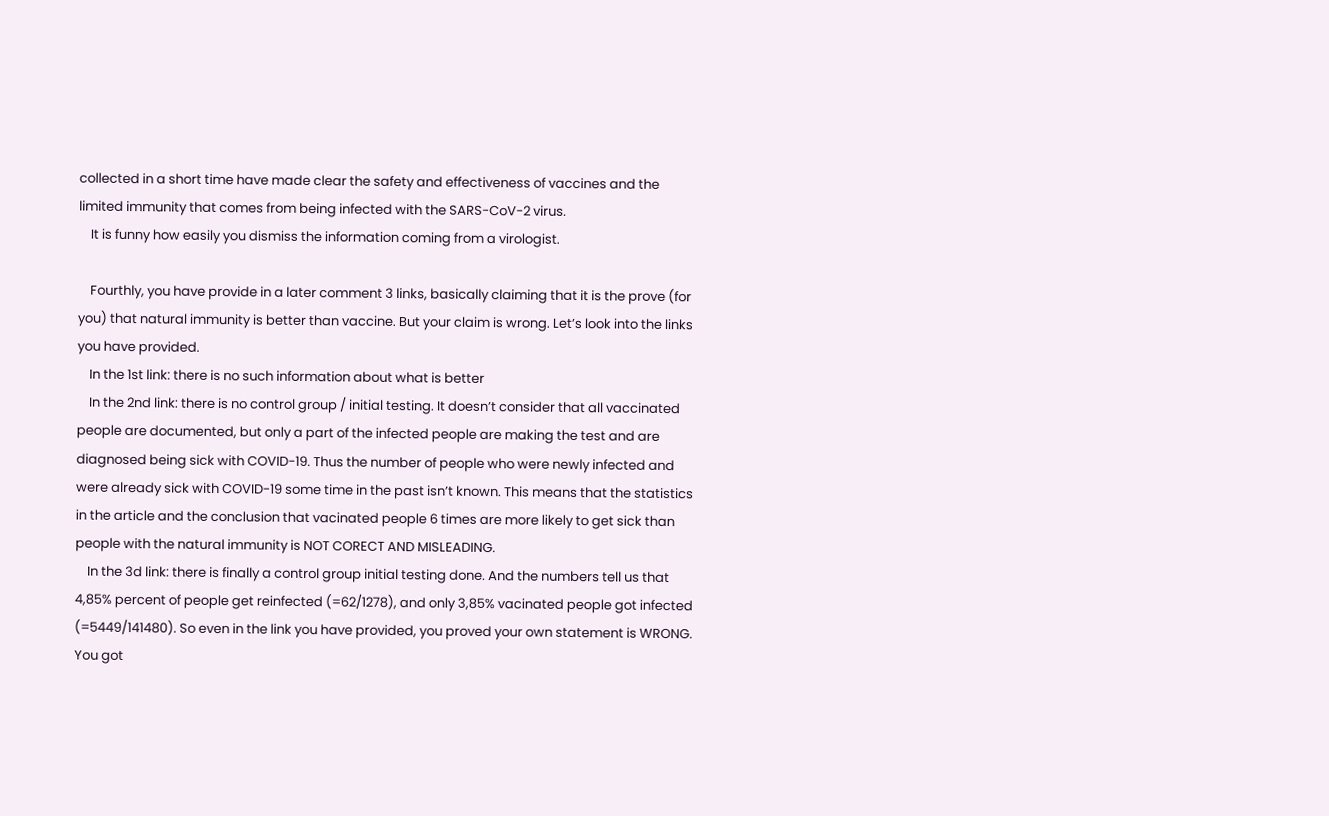collected in a short time have made clear the safety and effectiveness of vaccines and the limited immunity that comes from being infected with the SARS-CoV-2 virus.
    It is funny how easily you dismiss the information coming from a virologist.

    Fourthly, you have provide in a later comment 3 links, basically claiming that it is the prove (for you) that natural immunity is better than vaccine. But your claim is wrong. Let’s look into the links you have provided.
    In the 1st link: there is no such information about what is better
    In the 2nd link: there is no control group / initial testing. It doesn’t consider that all vaccinated people are documented, but only a part of the infected people are making the test and are diagnosed being sick with COVID-19. Thus the number of people who were newly infected and were already sick with COVID-19 some time in the past isn’t known. This means that the statistics in the article and the conclusion that vacinated people 6 times are more likely to get sick than people with the natural immunity is NOT CORECT AND MISLEADING.
    In the 3d link: there is finally a control group initial testing done. And the numbers tell us that 4,85% percent of people get reinfected (=62/1278), and only 3,85% vacinated people got infected (=5449/141480). So even in the link you have provided, you proved your own statement is WRONG. You got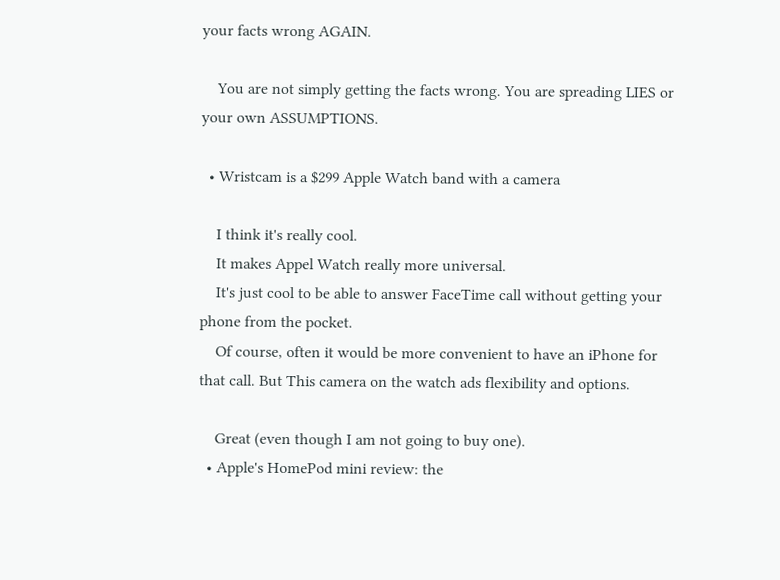your facts wrong AGAIN.

    You are not simply getting the facts wrong. You are spreading LIES or your own ASSUMPTIONS.

  • Wristcam is a $299 Apple Watch band with a camera

    I think it's really cool.
    It makes Appel Watch really more universal.
    It's just cool to be able to answer FaceTime call without getting your phone from the pocket.
    Of course, often it would be more convenient to have an iPhone for that call. But This camera on the watch ads flexibility and options.

    Great (even though I am not going to buy one).
  • Apple's HomePod mini review: the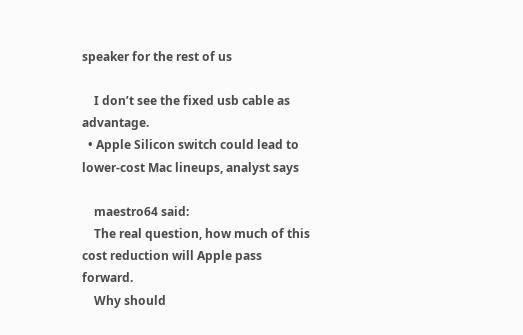speaker for the rest of us

    I don’t see the fixed usb cable as advantage.
  • Apple Silicon switch could lead to lower-cost Mac lineups, analyst says

    maestro64 said:
    The real question, how much of this cost reduction will Apple pass forward.
    Why should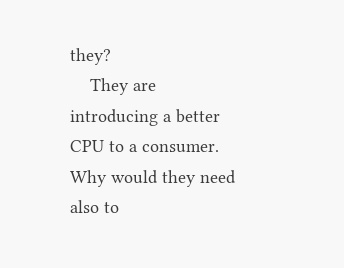they?
    They are introducing a better CPU to a consumer. Why would they need also to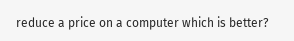reduce a price on a computer which is better?